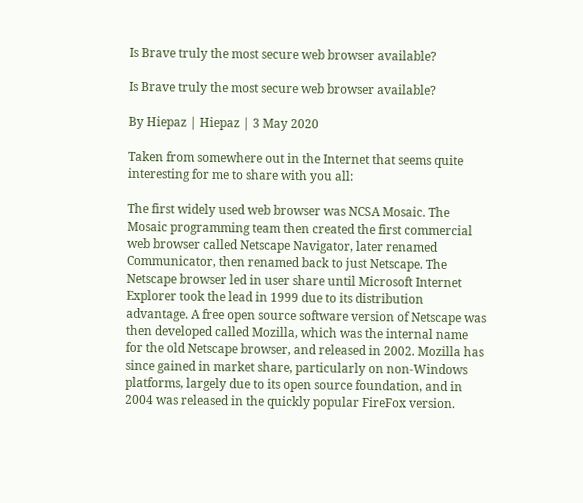Is Brave truly the most secure web browser available?

Is Brave truly the most secure web browser available?

By Hiepaz | Hiepaz | 3 May 2020

Taken from somewhere out in the Internet that seems quite interesting for me to share with you all:

The first widely used web browser was NCSA Mosaic. The Mosaic programming team then created the first commercial web browser called Netscape Navigator, later renamed Communicator, then renamed back to just Netscape. The Netscape browser led in user share until Microsoft Internet Explorer took the lead in 1999 due to its distribution advantage. A free open source software version of Netscape was then developed called Mozilla, which was the internal name for the old Netscape browser, and released in 2002. Mozilla has since gained in market share, particularly on non-Windows platforms, largely due to its open source foundation, and in 2004 was released in the quickly popular FireFox version.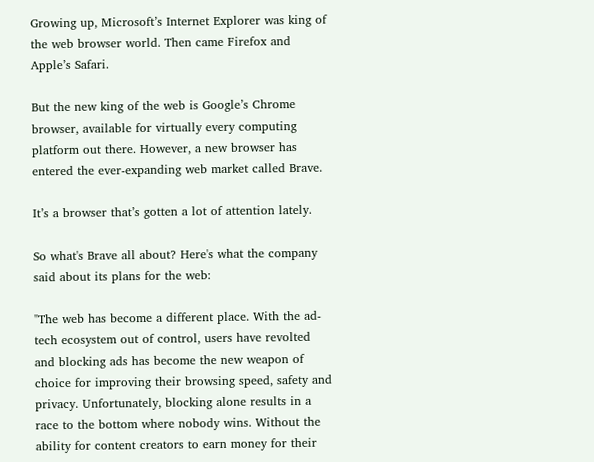Growing up, Microsoft’s Internet Explorer was king of the web browser world. Then came Firefox and Apple’s Safari.

But the new king of the web is Google’s Chrome browser, available for virtually every computing platform out there. However, a new browser has entered the ever-expanding web market called Brave.

It’s a browser that’s gotten a lot of attention lately.

So what's Brave all about? Here's what the company said about its plans for the web:

"The web has become a different place. With the ad-tech ecosystem out of control, users have revolted and blocking ads has become the new weapon of choice for improving their browsing speed, safety and privacy. Unfortunately, blocking alone results in a race to the bottom where nobody wins. Without the ability for content creators to earn money for their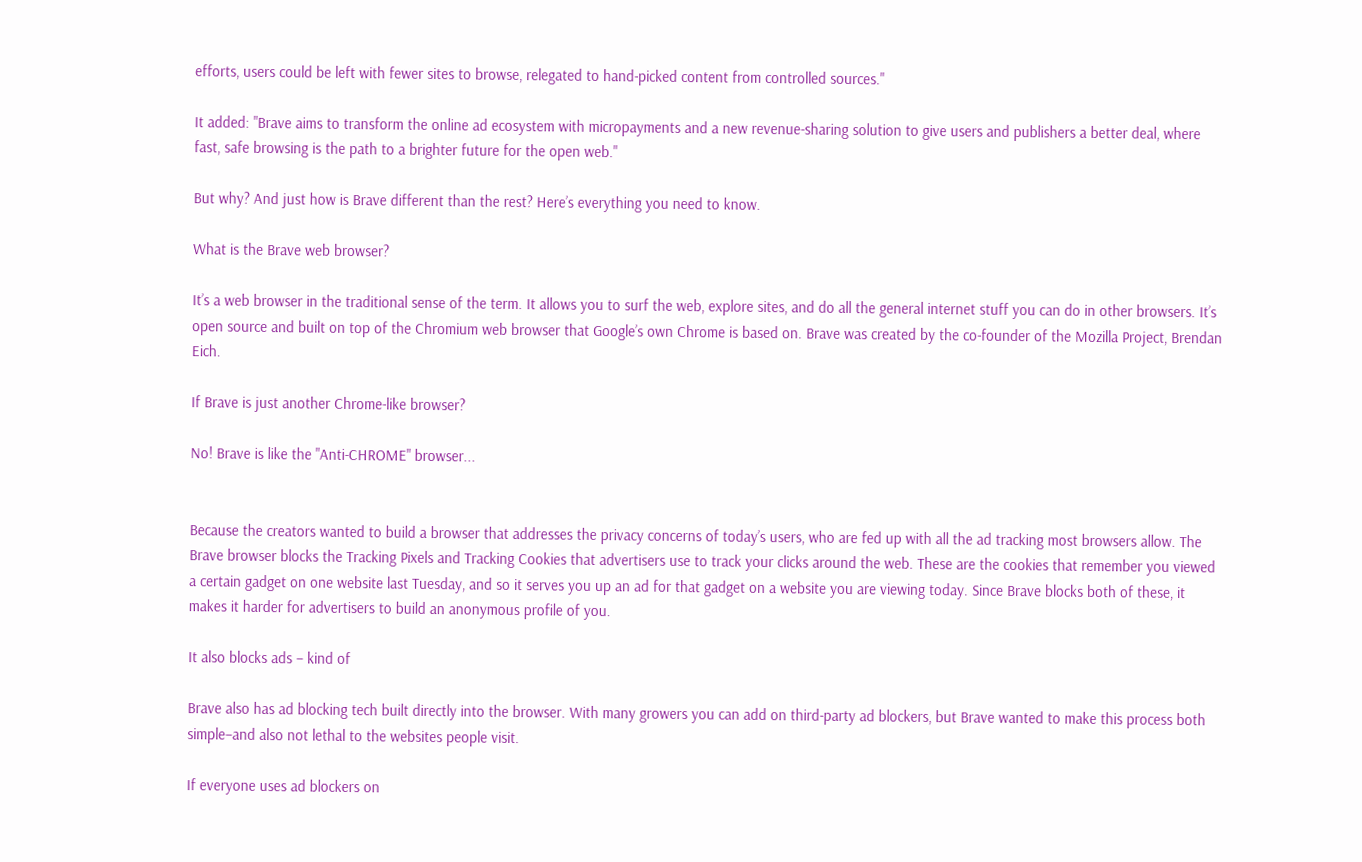efforts, users could be left with fewer sites to browse, relegated to hand-picked content from controlled sources."

It added: "Brave aims to transform the online ad ecosystem with micropayments and a new revenue-sharing solution to give users and publishers a better deal, where fast, safe browsing is the path to a brighter future for the open web."

But why? And just how is Brave different than the rest? Here’s everything you need to know.

What is the Brave web browser?

It’s a web browser in the traditional sense of the term. It allows you to surf the web, explore sites, and do all the general internet stuff you can do in other browsers. It’s open source and built on top of the Chromium web browser that Google’s own Chrome is based on. Brave was created by the co-founder of the Mozilla Project, Brendan Eich.

If Brave is just another Chrome-like browser?

No! Brave is like the "Anti-CHROME" browser...


Because the creators wanted to build a browser that addresses the privacy concerns of today’s users, who are fed up with all the ad tracking most browsers allow. The Brave browser blocks the Tracking Pixels and Tracking Cookies that advertisers use to track your clicks around the web. These are the cookies that remember you viewed a certain gadget on one website last Tuesday, and so it serves you up an ad for that gadget on a website you are viewing today. Since Brave blocks both of these, it makes it harder for advertisers to build an anonymous profile of you.

It also blocks ads – kind of

Brave also has ad blocking tech built directly into the browser. With many growers you can add on third-party ad blockers, but Brave wanted to make this process both simple–and also not lethal to the websites people visit.

If everyone uses ad blockers on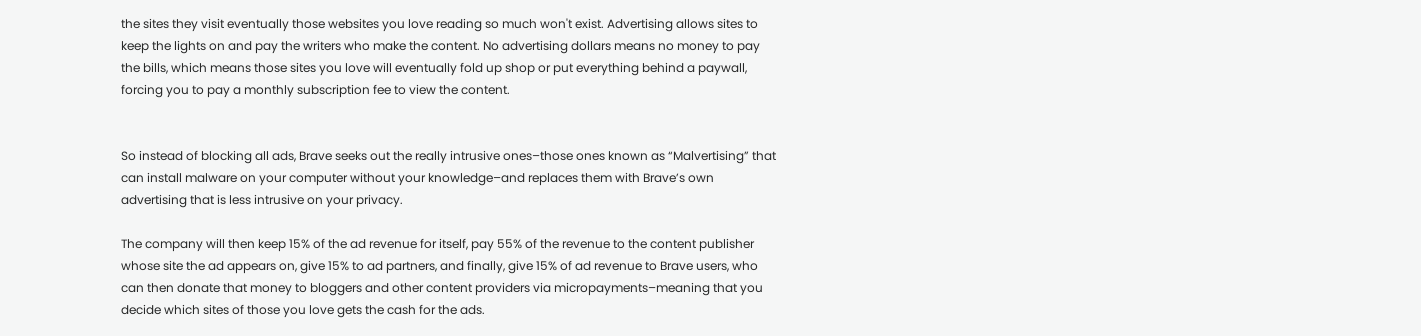the sites they visit eventually those websites you love reading so much won't exist. Advertising allows sites to keep the lights on and pay the writers who make the content. No advertising dollars means no money to pay the bills, which means those sites you love will eventually fold up shop or put everything behind a paywall, forcing you to pay a monthly subscription fee to view the content.


So instead of blocking all ads, Brave seeks out the really intrusive ones–those ones known as “Malvertising” that can install malware on your computer without your knowledge–and replaces them with Brave’s own advertising that is less intrusive on your privacy.

The company will then keep 15% of the ad revenue for itself, pay 55% of the revenue to the content publisher whose site the ad appears on, give 15% to ad partners, and finally, give 15% of ad revenue to Brave users, who can then donate that money to bloggers and other content providers via micropayments–meaning that you decide which sites of those you love gets the cash for the ads.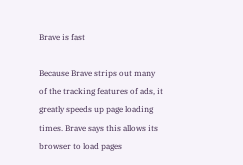Brave is fast

Because Brave strips out many of the tracking features of ads, it greatly speeds up page loading times. Brave says this allows its browser to load pages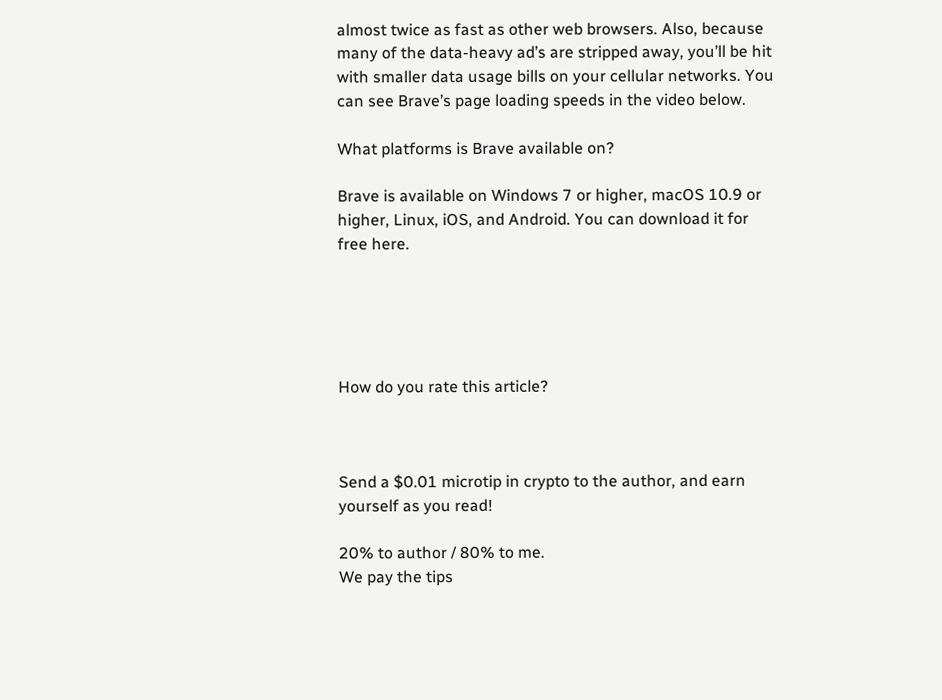almost twice as fast as other web browsers. Also, because many of the data-heavy ad’s are stripped away, you’ll be hit with smaller data usage bills on your cellular networks. You can see Brave’s page loading speeds in the video below.

What platforms is Brave available on?

Brave is available on Windows 7 or higher, macOS 10.9 or higher, Linux, iOS, and Android. You can download it for free here.





How do you rate this article?



Send a $0.01 microtip in crypto to the author, and earn yourself as you read!

20% to author / 80% to me.
We pay the tips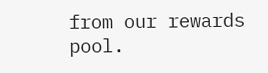from our rewards pool.